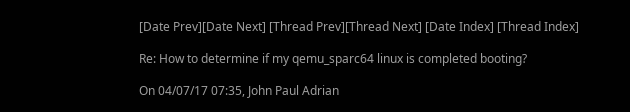[Date Prev][Date Next] [Thread Prev][Thread Next] [Date Index] [Thread Index]

Re: How to determine if my qemu_sparc64 linux is completed booting?

On 04/07/17 07:35, John Paul Adrian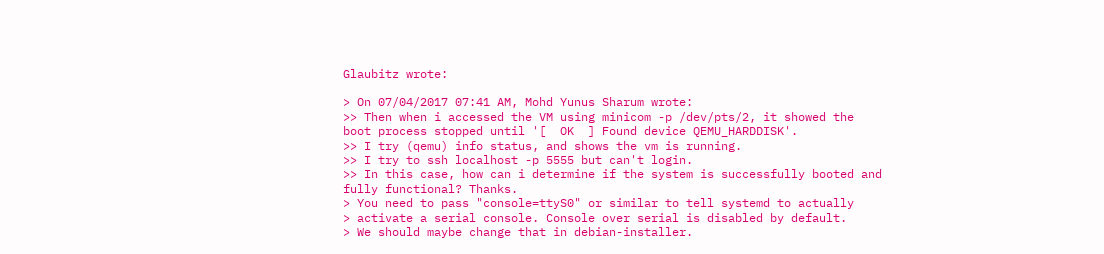Glaubitz wrote:

> On 07/04/2017 07:41 AM, Mohd Yunus Sharum wrote:
>> Then when i accessed the VM using minicom -p /dev/pts/2, it showed the boot process stopped until '[  OK  ] Found device QEMU_HARDDISK'.
>> I try (qemu) info status, and shows the vm is running.
>> I try to ssh localhost -p 5555 but can't login.
>> In this case, how can i determine if the system is successfully booted and fully functional? Thanks.
> You need to pass "console=ttyS0" or similar to tell systemd to actually
> activate a serial console. Console over serial is disabled by default.
> We should maybe change that in debian-installer.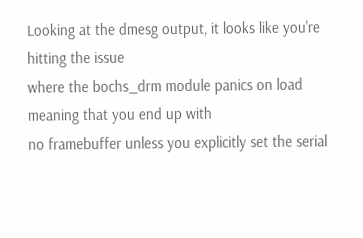Looking at the dmesg output, it looks like you're hitting the issue
where the bochs_drm module panics on load meaning that you end up with
no framebuffer unless you explicitly set the serial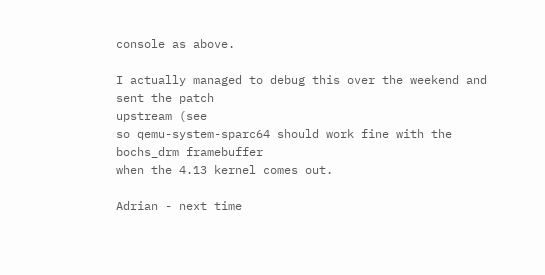console as above.

I actually managed to debug this over the weekend and sent the patch
upstream (see
so qemu-system-sparc64 should work fine with the bochs_drm framebuffer
when the 4.13 kernel comes out.

Adrian - next time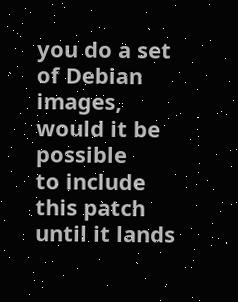you do a set of Debian images, would it be possible
to include this patch until it lands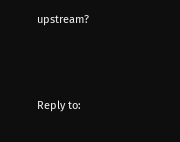upstream?



Reply to: